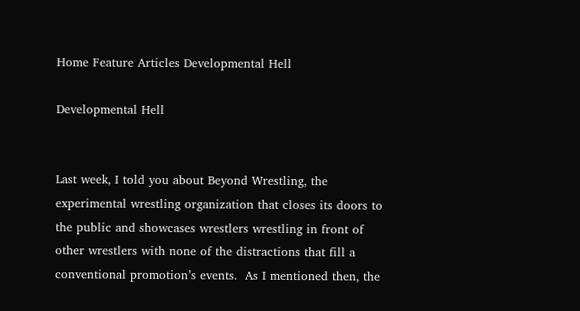Home Feature Articles Developmental Hell

Developmental Hell


Last week, I told you about Beyond Wrestling, the experimental wrestling organization that closes its doors to the public and showcases wrestlers wrestling in front of other wrestlers with none of the distractions that fill a conventional promotion’s events.  As I mentioned then, the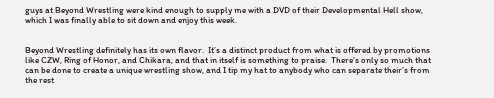guys at Beyond Wrestling were kind enough to supply me with a DVD of their Developmental Hell show, which I was finally able to sit down and enjoy this week.


Beyond Wrestling definitely has its own flavor.  It’s a distinct product from what is offered by promotions like CZW, Ring of Honor, and Chikara, and that in itself is something to praise.  There’s only so much that can be done to create a unique wrestling show, and I tip my hat to anybody who can separate their’s from the rest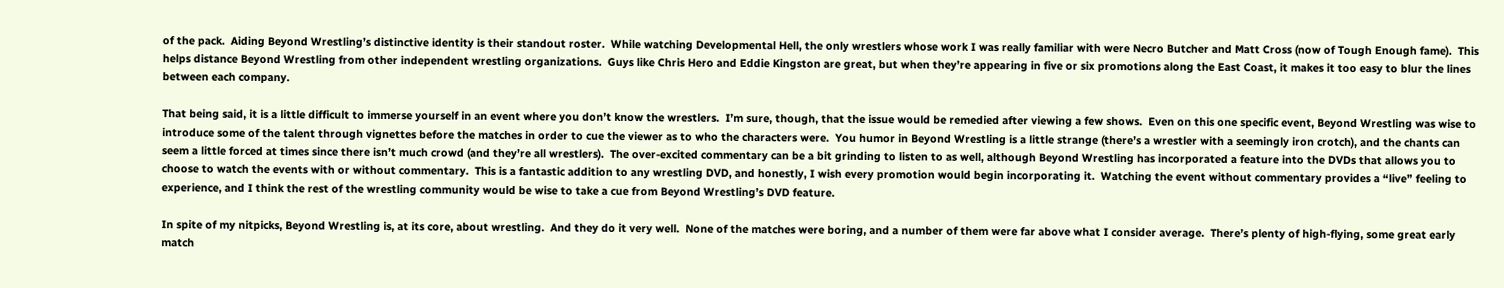of the pack.  Aiding Beyond Wrestling’s distinctive identity is their standout roster.  While watching Developmental Hell, the only wrestlers whose work I was really familiar with were Necro Butcher and Matt Cross (now of Tough Enough fame).  This helps distance Beyond Wrestling from other independent wrestling organizations.  Guys like Chris Hero and Eddie Kingston are great, but when they’re appearing in five or six promotions along the East Coast, it makes it too easy to blur the lines between each company.

That being said, it is a little difficult to immerse yourself in an event where you don’t know the wrestlers.  I’m sure, though, that the issue would be remedied after viewing a few shows.  Even on this one specific event, Beyond Wrestling was wise to introduce some of the talent through vignettes before the matches in order to cue the viewer as to who the characters were.  You humor in Beyond Wrestling is a little strange (there’s a wrestler with a seemingly iron crotch), and the chants can seem a little forced at times since there isn’t much crowd (and they’re all wrestlers).  The over-excited commentary can be a bit grinding to listen to as well, although Beyond Wrestling has incorporated a feature into the DVDs that allows you to choose to watch the events with or without commentary.  This is a fantastic addition to any wrestling DVD, and honestly, I wish every promotion would begin incorporating it.  Watching the event without commentary provides a “live” feeling to experience, and I think the rest of the wrestling community would be wise to take a cue from Beyond Wrestling’s DVD feature.

In spite of my nitpicks, Beyond Wrestling is, at its core, about wrestling.  And they do it very well.  None of the matches were boring, and a number of them were far above what I consider average.  There’s plenty of high-flying, some great early match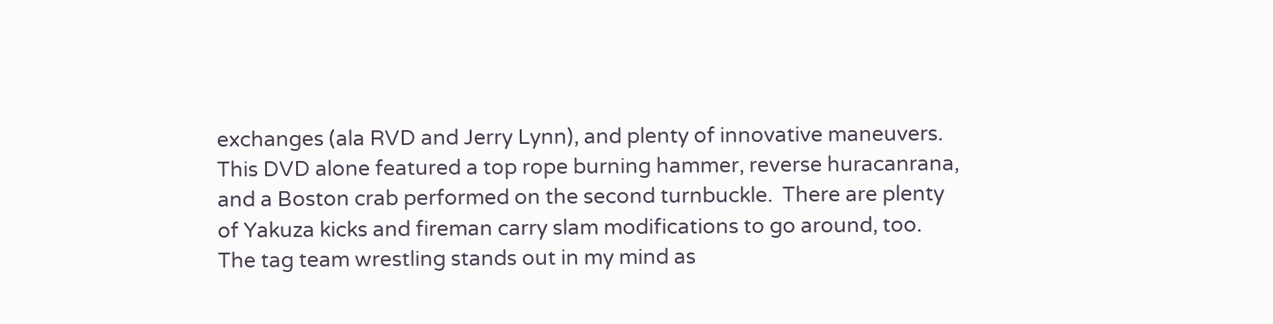exchanges (ala RVD and Jerry Lynn), and plenty of innovative maneuvers.  This DVD alone featured a top rope burning hammer, reverse huracanrana, and a Boston crab performed on the second turnbuckle.  There are plenty of Yakuza kicks and fireman carry slam modifications to go around, too.  The tag team wrestling stands out in my mind as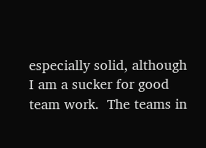especially solid, although I am a sucker for good team work.  The teams in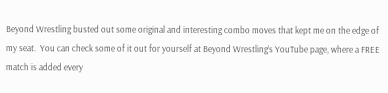Beyond Wrestling busted out some original and interesting combo moves that kept me on the edge of my seat.  You can check some of it out for yourself at Beyond Wrestling’s YouTube page, where a FREE match is added every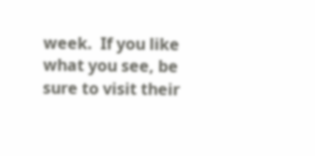week.  If you like what you see, be sure to visit their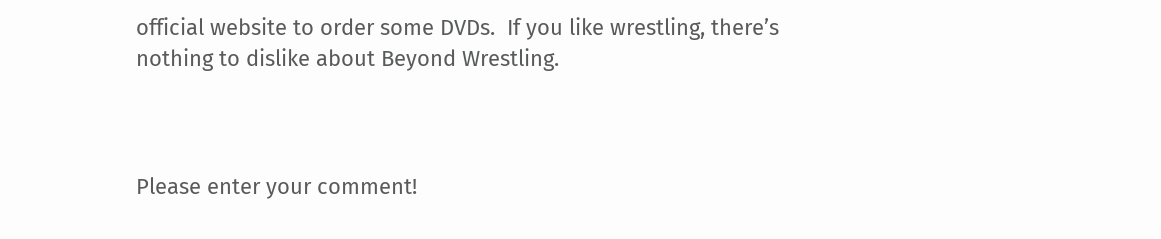official website to order some DVDs.  If you like wrestling, there’s nothing to dislike about Beyond Wrestling.



Please enter your comment!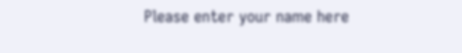Please enter your name here